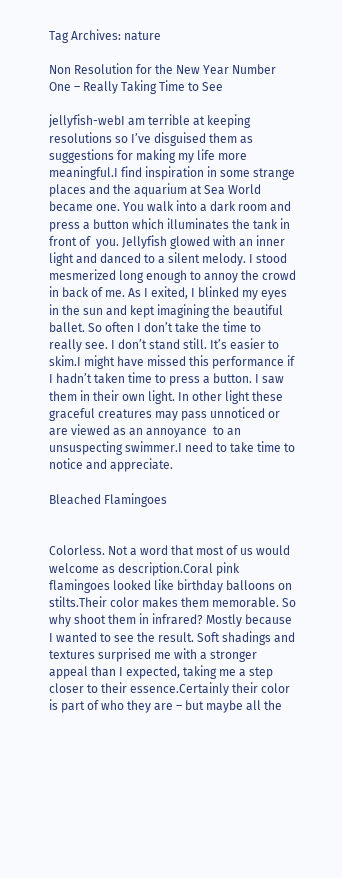Tag Archives: nature

Non Resolution for the New Year Number One – Really Taking Time to See

jellyfish-webI am terrible at keeping resolutions so I’ve disguised them as suggestions for making my life more meaningful.I find inspiration in some strange places and the aquarium at Sea World became one. You walk into a dark room and press a button which illuminates the tank in front of  you. Jellyfish glowed with an inner light and danced to a silent melody. I stood mesmerized long enough to annoy the crowd in back of me. As I exited, I blinked my eyes in the sun and kept imagining the beautiful ballet. So often I don’t take the time to really see. I don’t stand still. It’s easier to skim.I might have missed this performance if I hadn’t taken time to press a button. I saw them in their own light. In other light these graceful creatures may pass unnoticed or are viewed as an annoyance  to an unsuspecting swimmer.I need to take time to notice and appreciate.

Bleached Flamingoes


Colorless. Not a word that most of us would welcome as description.Coral pink flamingoes looked like birthday balloons on stilts.Their color makes them memorable. So why shoot them in infrared? Mostly because I wanted to see the result. Soft shadings and textures surprised me with a stronger appeal than I expected, taking me a step closer to their essence.Certainly their color is part of who they are – but maybe all the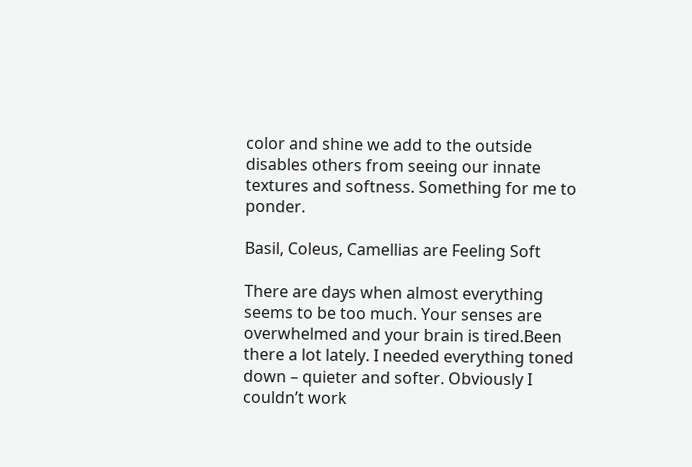color and shine we add to the outside disables others from seeing our innate textures and softness. Something for me to ponder.

Basil, Coleus, Camellias are Feeling Soft

There are days when almost everything seems to be too much. Your senses are overwhelmed and your brain is tired.Been there a lot lately. I needed everything toned down – quieter and softer. Obviously I couldn’t work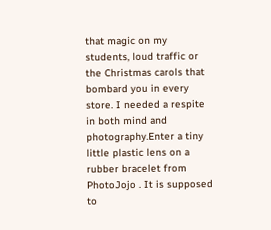that magic on my students, loud traffic or the Christmas carols that bombard you in every store. I needed a respite in both mind and photography.Enter a tiny little plastic lens on a rubber bracelet from PhotoJojo . It is supposed to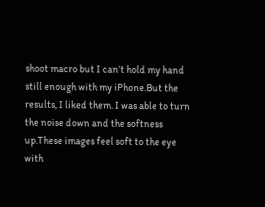shoot macro but I can’t hold my hand still enough with my iPhone.But the results, I liked them. I was able to turn the noise down and the softness up.These images feel soft to the eye with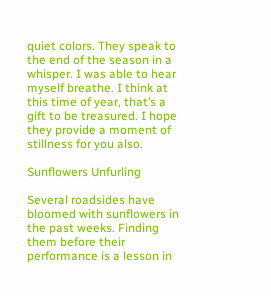quiet colors. They speak to the end of the season in a whisper. I was able to hear myself breathe. I think at this time of year, that’s a gift to be treasured. I hope they provide a moment of stillness for you also.

Sunflowers Unfurling

Several roadsides have bloomed with sunflowers in the past weeks. Finding them before their performance is a lesson in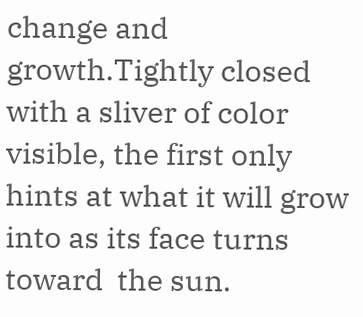change and growth.Tightly closed with a sliver of color visible, the first only hints at what it will grow into as its face turns toward  the sun.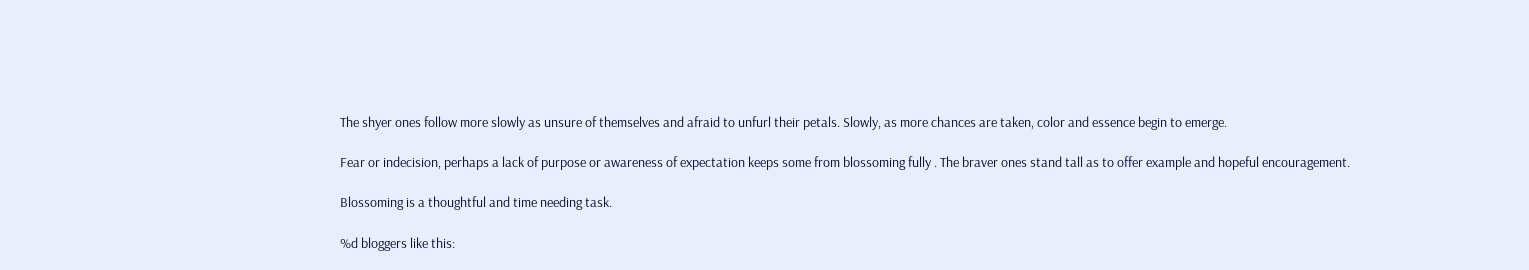The shyer ones follow more slowly as unsure of themselves and afraid to unfurl their petals. Slowly, as more chances are taken, color and essence begin to emerge.

Fear or indecision, perhaps a lack of purpose or awareness of expectation keeps some from blossoming fully . The braver ones stand tall as to offer example and hopeful encouragement.

Blossoming is a thoughtful and time needing task.

%d bloggers like this: